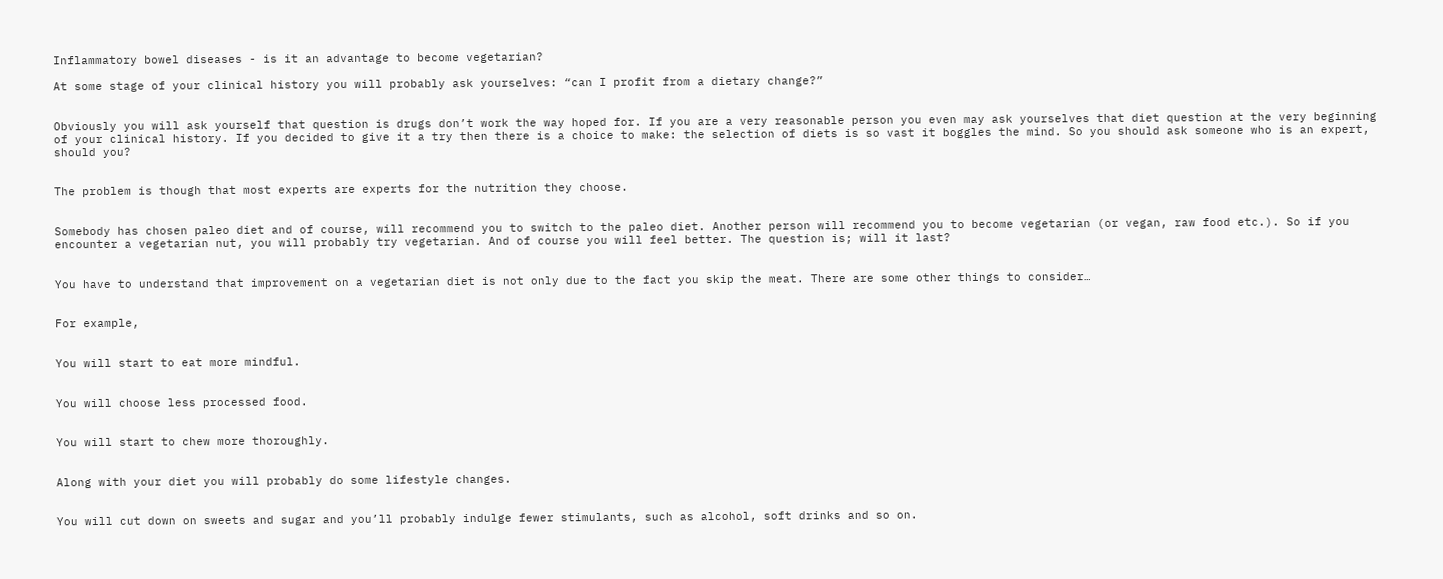Inflammatory bowel diseases - is it an advantage to become vegetarian?

At some stage of your clinical history you will probably ask yourselves: “can I profit from a dietary change?”


Obviously you will ask yourself that question is drugs don’t work the way hoped for. If you are a very reasonable person you even may ask yourselves that diet question at the very beginning of your clinical history. If you decided to give it a try then there is a choice to make: the selection of diets is so vast it boggles the mind. So you should ask someone who is an expert, should you?


The problem is though that most experts are experts for the nutrition they choose.


Somebody has chosen paleo diet and of course, will recommend you to switch to the paleo diet. Another person will recommend you to become vegetarian (or vegan, raw food etc.). So if you encounter a vegetarian nut, you will probably try vegetarian. And of course you will feel better. The question is; will it last?


You have to understand that improvement on a vegetarian diet is not only due to the fact you skip the meat. There are some other things to consider…


For example,


You will start to eat more mindful.


You will choose less processed food.


You will start to chew more thoroughly.


Along with your diet you will probably do some lifestyle changes.


You will cut down on sweets and sugar and you’ll probably indulge fewer stimulants, such as alcohol, soft drinks and so on.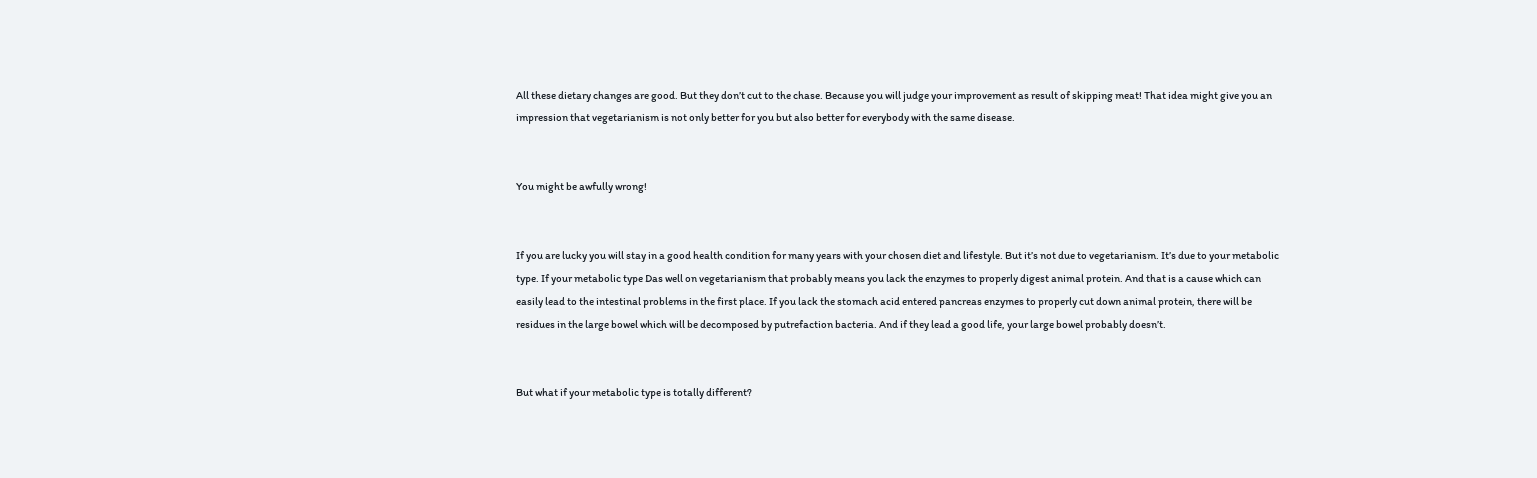All these dietary changes are good. But they don’t cut to the chase. Because you will judge your improvement as result of skipping meat! That idea might give you an impression that vegetarianism is not only better for you but also better for everybody with the same disease.


You might be awfully wrong!


If you are lucky you will stay in a good health condition for many years with your chosen diet and lifestyle. But it’s not due to vegetarianism. It’s due to your metabolic type. If your metabolic type Das well on vegetarianism that probably means you lack the enzymes to properly digest animal protein. And that is a cause which can easily lead to the intestinal problems in the first place. If you lack the stomach acid entered pancreas enzymes to properly cut down animal protein, there will be residues in the large bowel which will be decomposed by putrefaction bacteria. And if they lead a good life, your large bowel probably doesn’t.


But what if your metabolic type is totally different?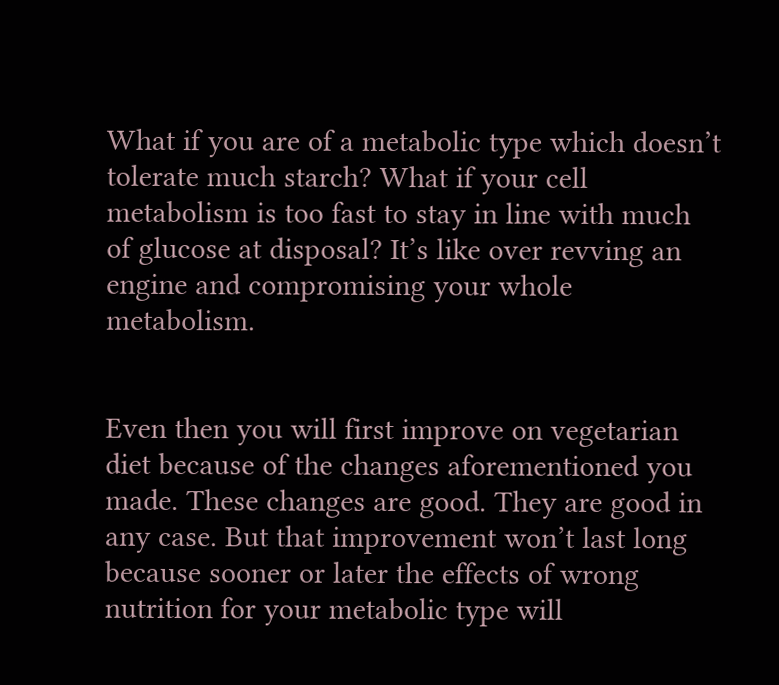What if you are of a metabolic type which doesn’t tolerate much starch? What if your cell metabolism is too fast to stay in line with much of glucose at disposal? It’s like over revving an engine and compromising your whole metabolism.


Even then you will first improve on vegetarian diet because of the changes aforementioned you made. These changes are good. They are good in any case. But that improvement won’t last long because sooner or later the effects of wrong nutrition for your metabolic type will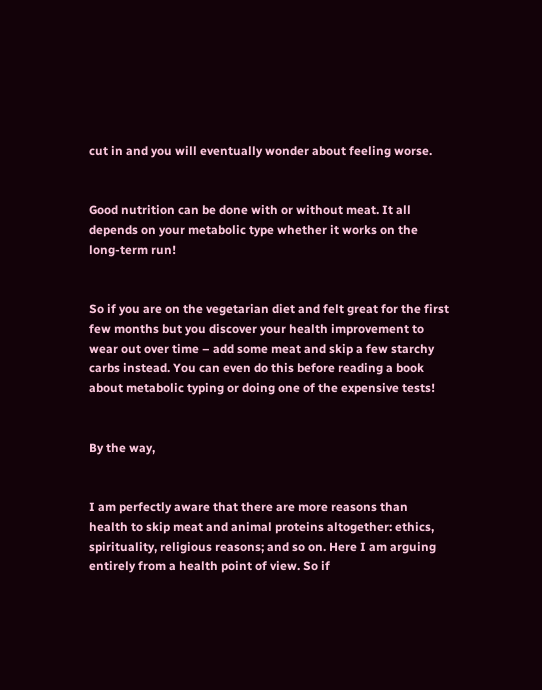cut in and you will eventually wonder about feeling worse.


Good nutrition can be done with or without meat. It all depends on your metabolic type whether it works on the long-term run!


So if you are on the vegetarian diet and felt great for the first few months but you discover your health improvement to wear out over time – add some meat and skip a few starchy carbs instead. You can even do this before reading a book about metabolic typing or doing one of the expensive tests!


By the way,


I am perfectly aware that there are more reasons than health to skip meat and animal proteins altogether: ethics, spirituality, religious reasons; and so on. Here I am arguing entirely from a health point of view. So if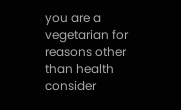you are a vegetarian for reasons other than health consider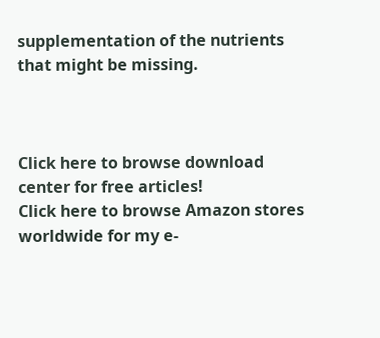supplementation of the nutrients that might be missing.



Click here to browse download center for free articles!
Click here to browse Amazon stores worldwide for my e-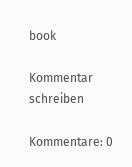book

Kommentar schreiben

Kommentare: 0